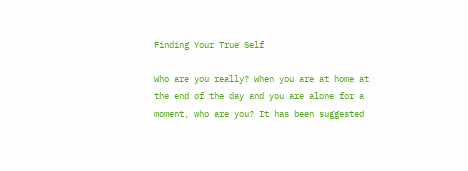Finding Your True Self

Who are you really? When you are at home at the end of the day and you are alone for a moment, who are you? It has been suggested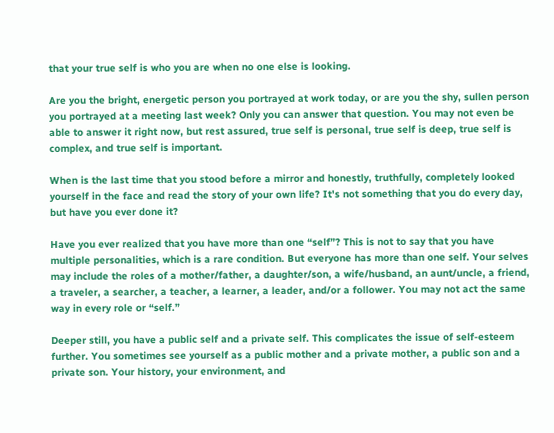that your true self is who you are when no one else is looking.

Are you the bright, energetic person you portrayed at work today, or are you the shy, sullen person you portrayed at a meeting last week? Only you can answer that question. You may not even be able to answer it right now, but rest assured, true self is personal, true self is deep, true self is complex, and true self is important.

When is the last time that you stood before a mirror and honestly, truthfully, completely looked yourself in the face and read the story of your own life? It's not something that you do every day, but have you ever done it?

Have you ever realized that you have more than one “self”? This is not to say that you have multiple personalities, which is a rare condition. But everyone has more than one self. Your selves may include the roles of a mother/father, a daughter/son, a wife/husband, an aunt/uncle, a friend, a traveler, a searcher, a teacher, a learner, a leader, and/or a follower. You may not act the same way in every role or “self.”

Deeper still, you have a public self and a private self. This complicates the issue of self-esteem further. You sometimes see yourself as a public mother and a private mother, a public son and a private son. Your history, your environment, and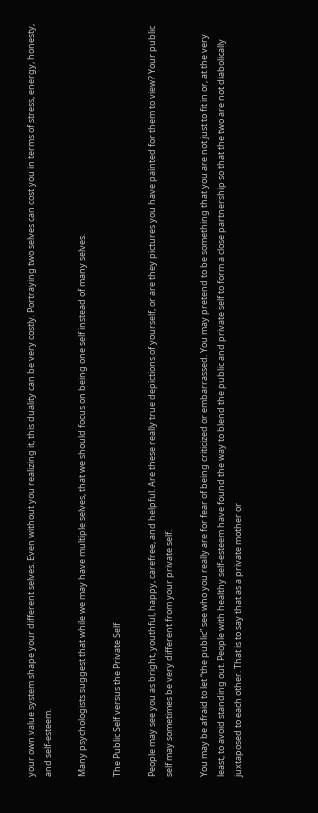your own value system shape your different selves. Even without you realizing it, this duality can be very costly. Portraying two selves can cost you in terms of stress, energy, honesty, and self-esteem.

Many psychologists suggest that while we may have multiple selves, that we should focus on being one self instead of many selves.

The Public Self versus the Private Self

People may see you as bright, youthful, happy, carefree, and helpful. Are these really true depictions of yourself, or are they pictures you have painted for them to view? Your public self may sometimes be very different from your private self.

You may be afraid to let “the public” see who you really are for fear of being criticized or embarrassed. You may pretend to be something that you are not just to fit in or, at the very least, to avoid standing out. People with healthy self-esteem have found the way to blend the public and private self to form a close partnership so that the two are not diabolically juxtaposed to each other. That is to say that as a private mother or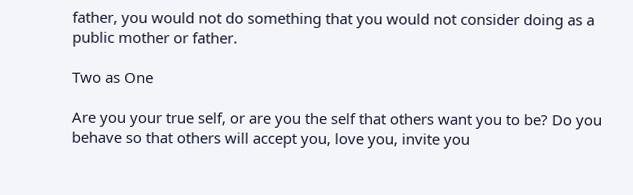father, you would not do something that you would not consider doing as a public mother or father.

Two as One

Are you your true self, or are you the self that others want you to be? Do you behave so that others will accept you, love you, invite you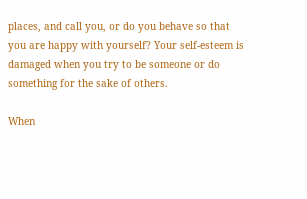places, and call you, or do you behave so that you are happy with yourself? Your self-esteem is damaged when you try to be someone or do something for the sake of others.

When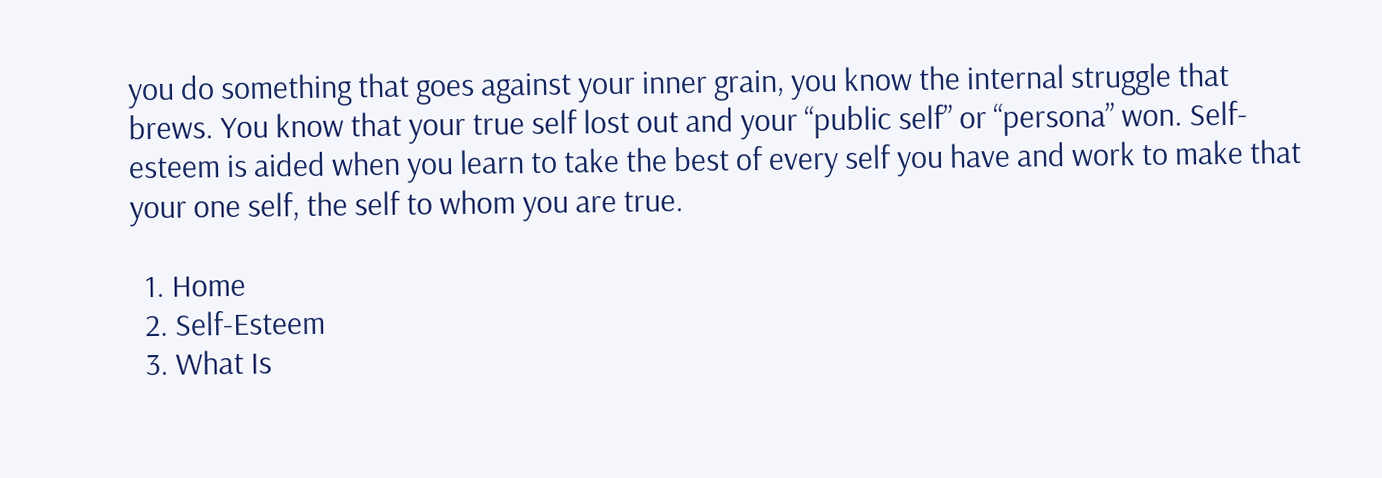you do something that goes against your inner grain, you know the internal struggle that brews. You know that your true self lost out and your “public self” or “persona” won. Self-esteem is aided when you learn to take the best of every self you have and work to make that your one self, the self to whom you are true.

  1. Home
  2. Self-Esteem
  3. What Is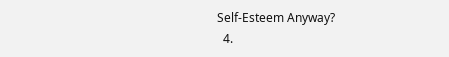Self-Esteem Anyway?
  4.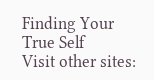Finding Your True Self
Visit other sites: